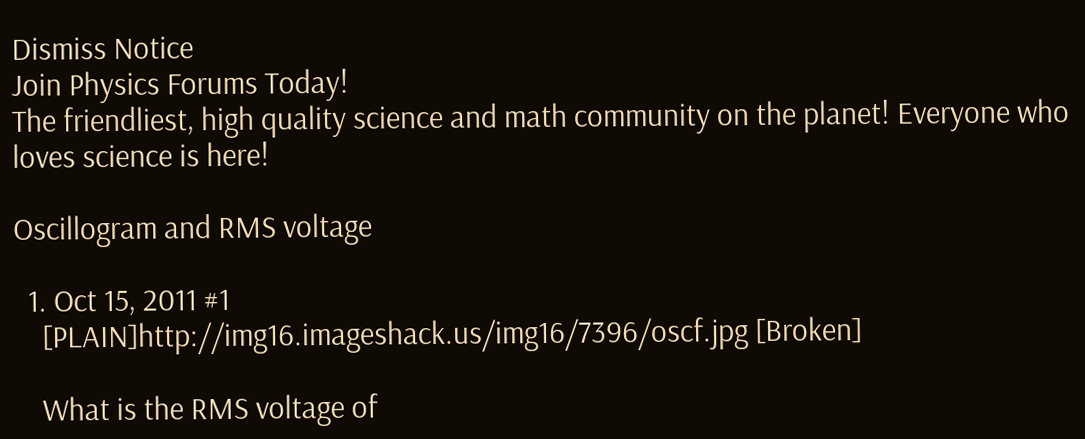Dismiss Notice
Join Physics Forums Today!
The friendliest, high quality science and math community on the planet! Everyone who loves science is here!

Oscillogram and RMS voltage

  1. Oct 15, 2011 #1
    [PLAIN]http://img16.imageshack.us/img16/7396/oscf.jpg [Broken]

    What is the RMS voltage of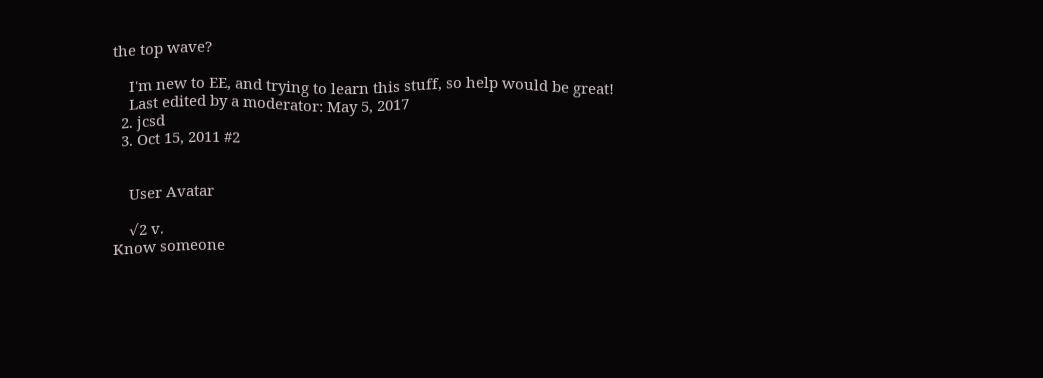the top wave?

    I'm new to EE, and trying to learn this stuff, so help would be great!
    Last edited by a moderator: May 5, 2017
  2. jcsd
  3. Oct 15, 2011 #2


    User Avatar

    √2 v.
Know someone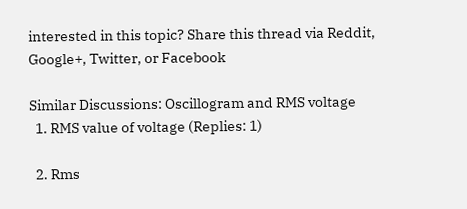interested in this topic? Share this thread via Reddit, Google+, Twitter, or Facebook

Similar Discussions: Oscillogram and RMS voltage
  1. RMS value of voltage (Replies: 1)

  2. Rms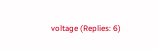voltage (Replies: 6)